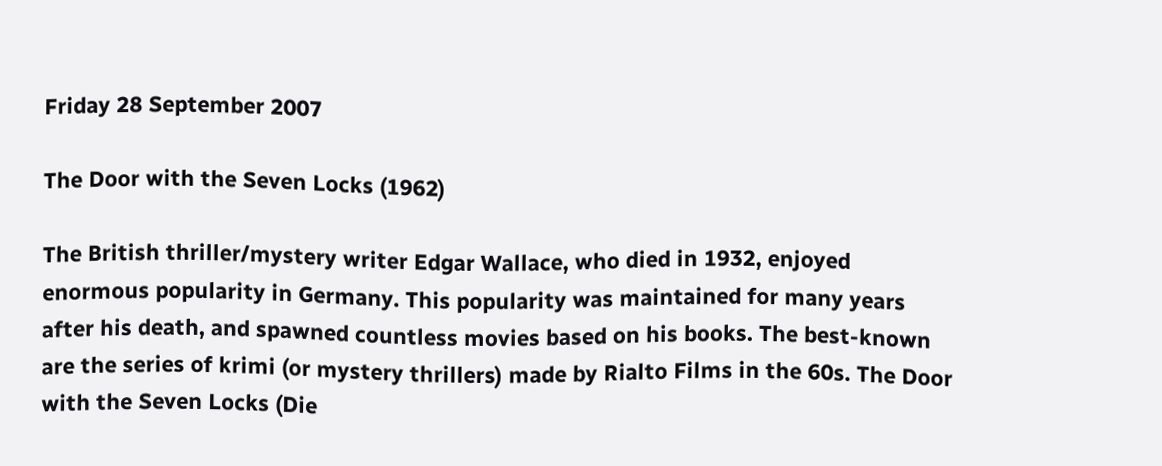Friday 28 September 2007

The Door with the Seven Locks (1962)

The British thriller/mystery writer Edgar Wallace, who died in 1932, enjoyed enormous popularity in Germany. This popularity was maintained for many years after his death, and spawned countless movies based on his books. The best-known are the series of krimi (or mystery thrillers) made by Rialto Films in the 60s. The Door with the Seven Locks (Die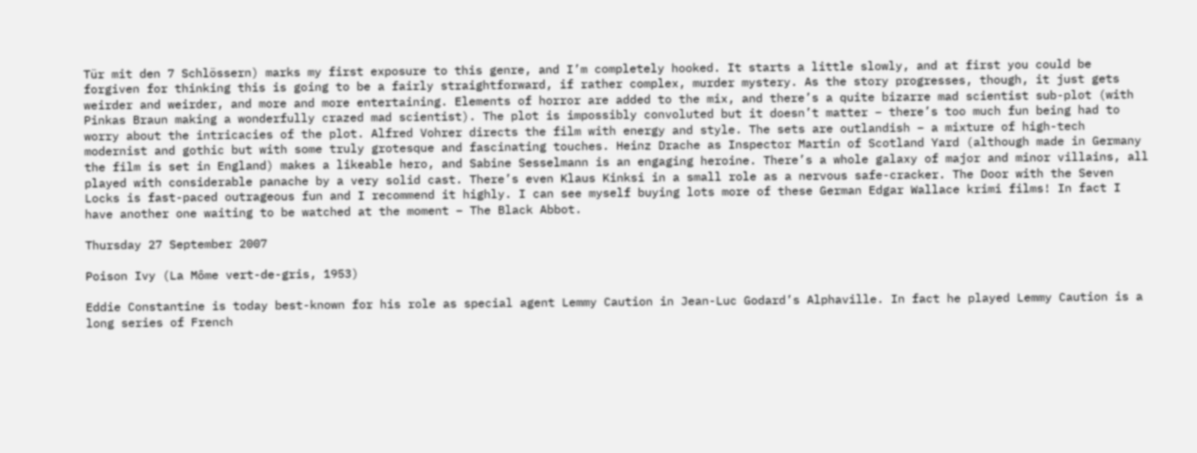Tür mit den 7 Schlössern) marks my first exposure to this genre, and I’m completely hooked. It starts a little slowly, and at first you could be forgiven for thinking this is going to be a fairly straightforward, if rather complex, murder mystery. As the story progresses, though, it just gets weirder and weirder, and more and more entertaining. Elements of horror are added to the mix, and there’s a quite bizarre mad scientist sub-plot (with Pinkas Braun making a wonderfully crazed mad scientist). The plot is impossibly convoluted but it doesn’t matter – there’s too much fun being had to worry about the intricacies of the plot. Alfred Vohrer directs the film with energy and style. The sets are outlandish – a mixture of high-tech modernist and gothic but with some truly grotesque and fascinating touches. Heinz Drache as Inspector Martin of Scotland Yard (although made in Germany the film is set in England) makes a likeable hero, and Sabine Sesselmann is an engaging heroine. There’s a whole galaxy of major and minor villains, all played with considerable panache by a very solid cast. There’s even Klaus Kinksi in a small role as a nervous safe-cracker. The Door with the Seven Locks is fast-paced outrageous fun and I recommend it highly. I can see myself buying lots more of these German Edgar Wallace krimi films! In fact I have another one waiting to be watched at the moment – The Black Abbot.

Thursday 27 September 2007

Poison Ivy (La Môme vert-de-gris, 1953)

Eddie Constantine is today best-known for his role as special agent Lemmy Caution in Jean-Luc Godard’s Alphaville. In fact he played Lemmy Caution is a long series of French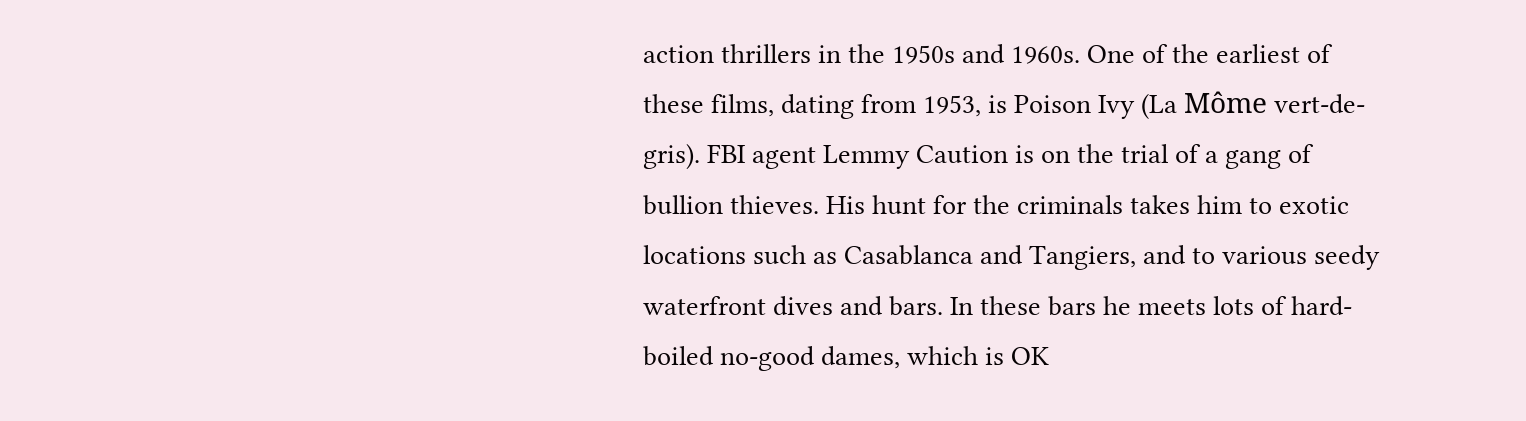action thrillers in the 1950s and 1960s. One of the earliest of these films, dating from 1953, is Poison Ivy (La Môme vert-de-gris). FBI agent Lemmy Caution is on the trial of a gang of bullion thieves. His hunt for the criminals takes him to exotic locations such as Casablanca and Tangiers, and to various seedy waterfront dives and bars. In these bars he meets lots of hard-boiled no-good dames, which is OK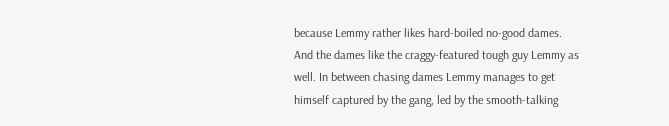because Lemmy rather likes hard-boiled no-good dames. And the dames like the craggy-featured tough guy Lemmy as well. In between chasing dames Lemmy manages to get himself captured by the gang, led by the smooth-talking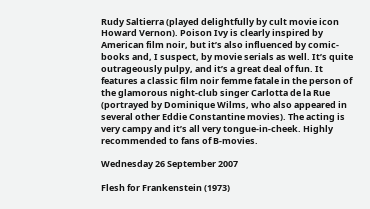Rudy Saltierra (played delightfully by cult movie icon Howard Vernon). Poison Ivy is clearly inspired by American film noir, but it’s also influenced by comic-books and, I suspect, by movie serials as well. It’s quite outrageously pulpy, and it’s a great deal of fun. It features a classic film noir femme fatale in the person of the glamorous night-club singer Carlotta de la Rue (portrayed by Dominique Wilms, who also appeared in several other Eddie Constantine movies). The acting is very campy and it’s all very tongue-in-cheek. Highly recommended to fans of B-movies.

Wednesday 26 September 2007

Flesh for Frankenstein (1973)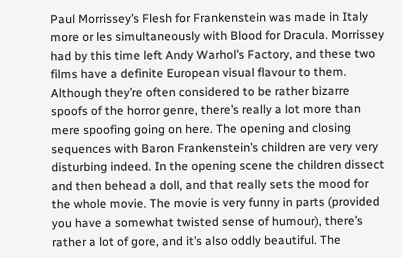Paul Morrissey’s Flesh for Frankenstein was made in Italy more or les simultaneously with Blood for Dracula. Morrissey had by this time left Andy Warhol’s Factory, and these two films have a definite European visual flavour to them. Although they’re often considered to be rather bizarre spoofs of the horror genre, there’s really a lot more than mere spoofing going on here. The opening and closing sequences with Baron Frankenstein’s children are very very disturbing indeed. In the opening scene the children dissect and then behead a doll, and that really sets the mood for the whole movie. The movie is very funny in parts (provided you have a somewhat twisted sense of humour), there’s rather a lot of gore, and it’s also oddly beautiful. The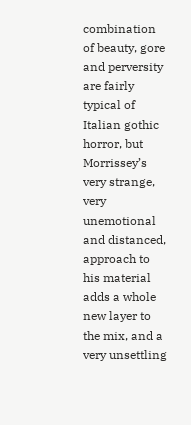combination of beauty, gore and perversity are fairly typical of Italian gothic horror, but Morrissey’s very strange, very unemotional and distanced, approach to his material adds a whole new layer to the mix, and a very unsettling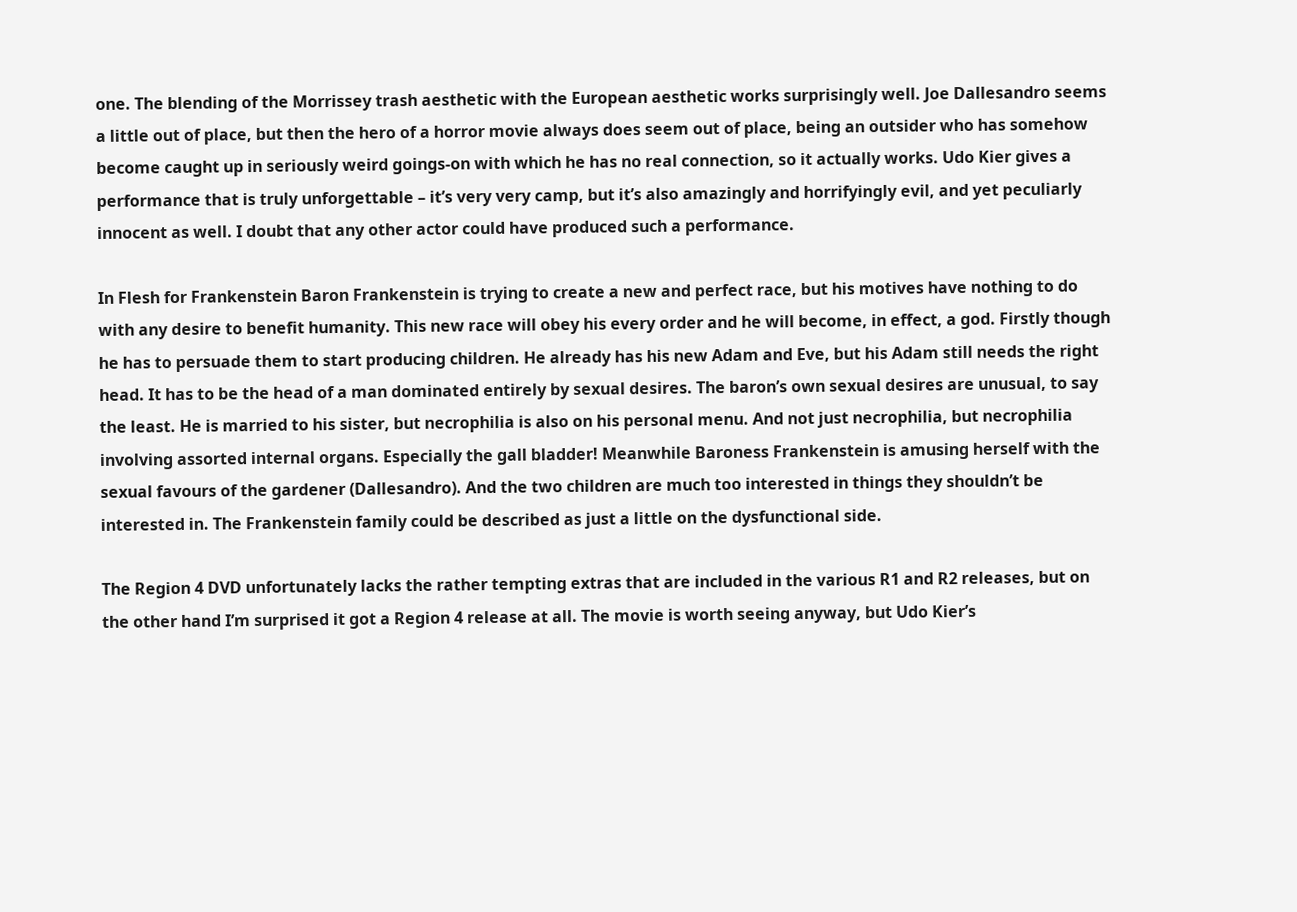one. The blending of the Morrissey trash aesthetic with the European aesthetic works surprisingly well. Joe Dallesandro seems a little out of place, but then the hero of a horror movie always does seem out of place, being an outsider who has somehow become caught up in seriously weird goings-on with which he has no real connection, so it actually works. Udo Kier gives a performance that is truly unforgettable – it’s very very camp, but it’s also amazingly and horrifyingly evil, and yet peculiarly innocent as well. I doubt that any other actor could have produced such a performance.

In Flesh for Frankenstein Baron Frankenstein is trying to create a new and perfect race, but his motives have nothing to do with any desire to benefit humanity. This new race will obey his every order and he will become, in effect, a god. Firstly though he has to persuade them to start producing children. He already has his new Adam and Eve, but his Adam still needs the right head. It has to be the head of a man dominated entirely by sexual desires. The baron’s own sexual desires are unusual, to say the least. He is married to his sister, but necrophilia is also on his personal menu. And not just necrophilia, but necrophilia involving assorted internal organs. Especially the gall bladder! Meanwhile Baroness Frankenstein is amusing herself with the sexual favours of the gardener (Dallesandro). And the two children are much too interested in things they shouldn’t be interested in. The Frankenstein family could be described as just a little on the dysfunctional side.

The Region 4 DVD unfortunately lacks the rather tempting extras that are included in the various R1 and R2 releases, but on the other hand I’m surprised it got a Region 4 release at all. The movie is worth seeing anyway, but Udo Kier’s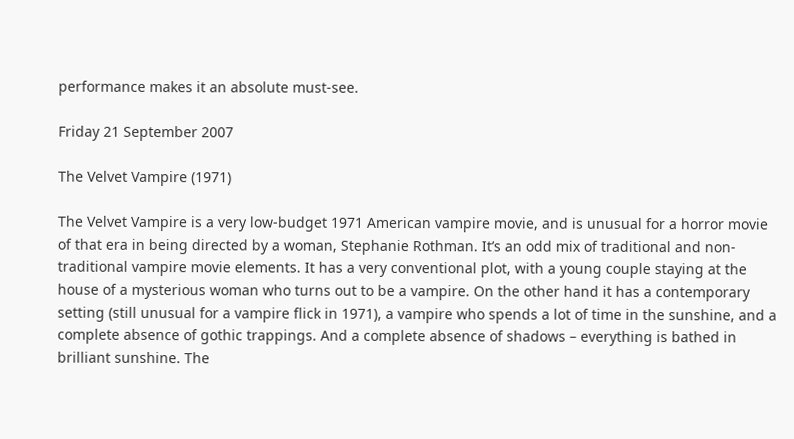performance makes it an absolute must-see.

Friday 21 September 2007

The Velvet Vampire (1971)

The Velvet Vampire is a very low-budget 1971 American vampire movie, and is unusual for a horror movie of that era in being directed by a woman, Stephanie Rothman. It’s an odd mix of traditional and non-traditional vampire movie elements. It has a very conventional plot, with a young couple staying at the house of a mysterious woman who turns out to be a vampire. On the other hand it has a contemporary setting (still unusual for a vampire flick in 1971), a vampire who spends a lot of time in the sunshine, and a complete absence of gothic trappings. And a complete absence of shadows – everything is bathed in brilliant sunshine. The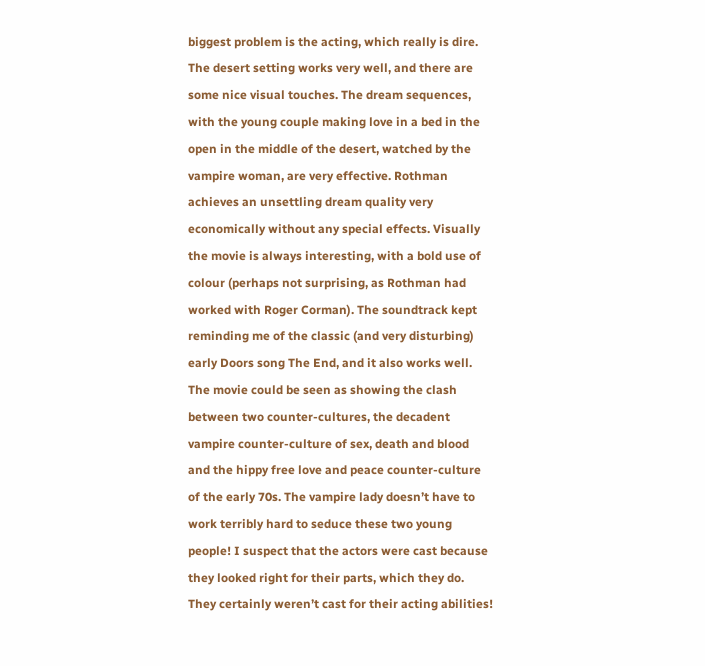biggest problem is the acting, which really is dire. The desert setting works very well, and there are some nice visual touches. The dream sequences, with the young couple making love in a bed in the open in the middle of the desert, watched by the vampire woman, are very effective. Rothman achieves an unsettling dream quality very economically without any special effects. Visually the movie is always interesting, with a bold use of colour (perhaps not surprising, as Rothman had worked with Roger Corman). The soundtrack kept reminding me of the classic (and very disturbing) early Doors song The End, and it also works well. The movie could be seen as showing the clash between two counter-cultures, the decadent vampire counter-culture of sex, death and blood and the hippy free love and peace counter-culture of the early 70s. The vampire lady doesn’t have to work terribly hard to seduce these two young people! I suspect that the actors were cast because they looked right for their parts, which they do. They certainly weren’t cast for their acting abilities!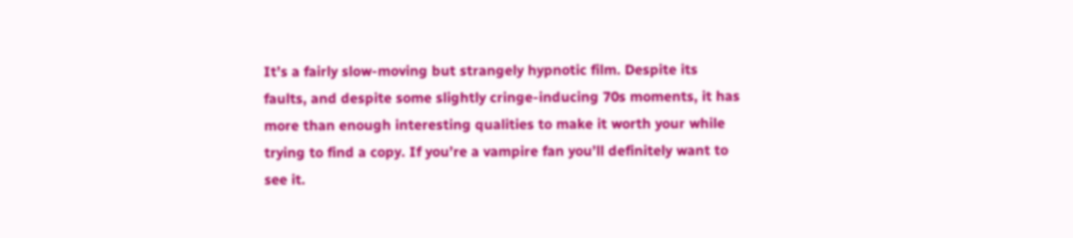It’s a fairly slow-moving but strangely hypnotic film. Despite its faults, and despite some slightly cringe-inducing 70s moments, it has more than enough interesting qualities to make it worth your while trying to find a copy. If you’re a vampire fan you’ll definitely want to see it.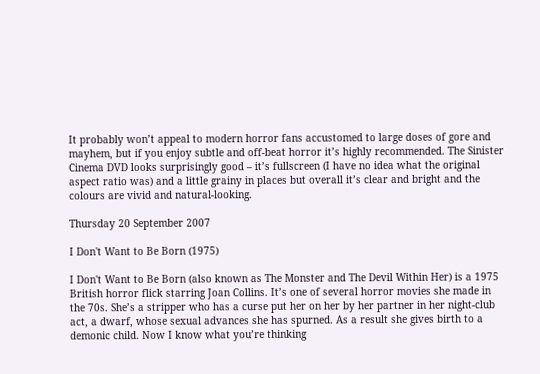It probably won’t appeal to modern horror fans accustomed to large doses of gore and mayhem, but if you enjoy subtle and off-beat horror it’s highly recommended. The Sinister Cinema DVD looks surprisingly good – it’s fullscreen (I have no idea what the original aspect ratio was) and a little grainy in places but overall it’s clear and bright and the colours are vivid and natural-looking.

Thursday 20 September 2007

I Don't Want to Be Born (1975)

I Don't Want to Be Born (also known as The Monster and The Devil Within Her) is a 1975 British horror flick starring Joan Collins. It’s one of several horror movies she made in the 70s. She’s a stripper who has a curse put her on her by her partner in her night-club act, a dwarf, whose sexual advances she has spurned. As a result she gives birth to a demonic child. Now I know what you’re thinking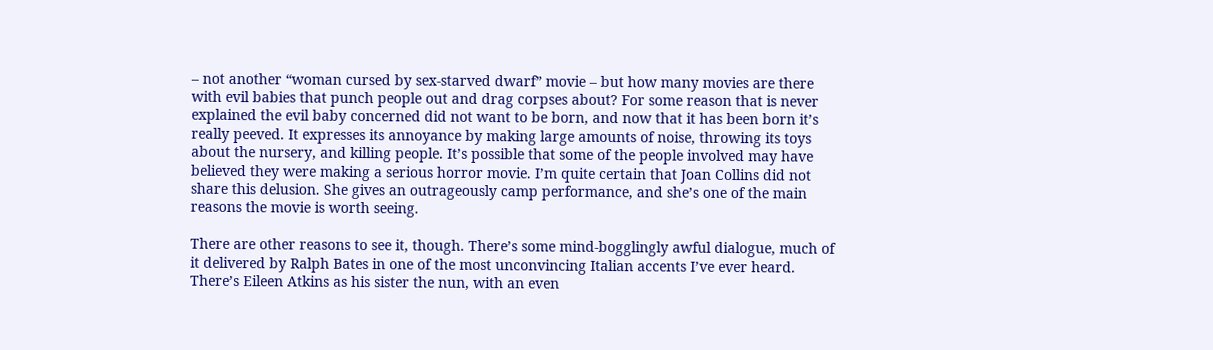– not another “woman cursed by sex-starved dwarf” movie – but how many movies are there with evil babies that punch people out and drag corpses about? For some reason that is never explained the evil baby concerned did not want to be born, and now that it has been born it’s really peeved. It expresses its annoyance by making large amounts of noise, throwing its toys about the nursery, and killing people. It’s possible that some of the people involved may have believed they were making a serious horror movie. I’m quite certain that Joan Collins did not share this delusion. She gives an outrageously camp performance, and she’s one of the main reasons the movie is worth seeing.

There are other reasons to see it, though. There’s some mind-bogglingly awful dialogue, much of it delivered by Ralph Bates in one of the most unconvincing Italian accents I’ve ever heard. There’s Eileen Atkins as his sister the nun, with an even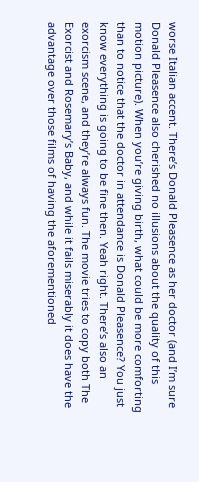worse Italian accent. There’s Donald Pleasence as her doctor (and I’m sure Donald Pleasence also cherished no illusions about the quality of this motion picture). When you’re giving birth, what could be more comforting than to notice that the doctor in attendance is Donald Pleasence? You just know everything is going to be fine then. Yeah right. There’s also an exorcism scene, and they’re always fun. The movie tries to copy both The Exorcist and Rosemary’s Baby, and while it fails miserably it does have the advantage over those films of having the aforementioned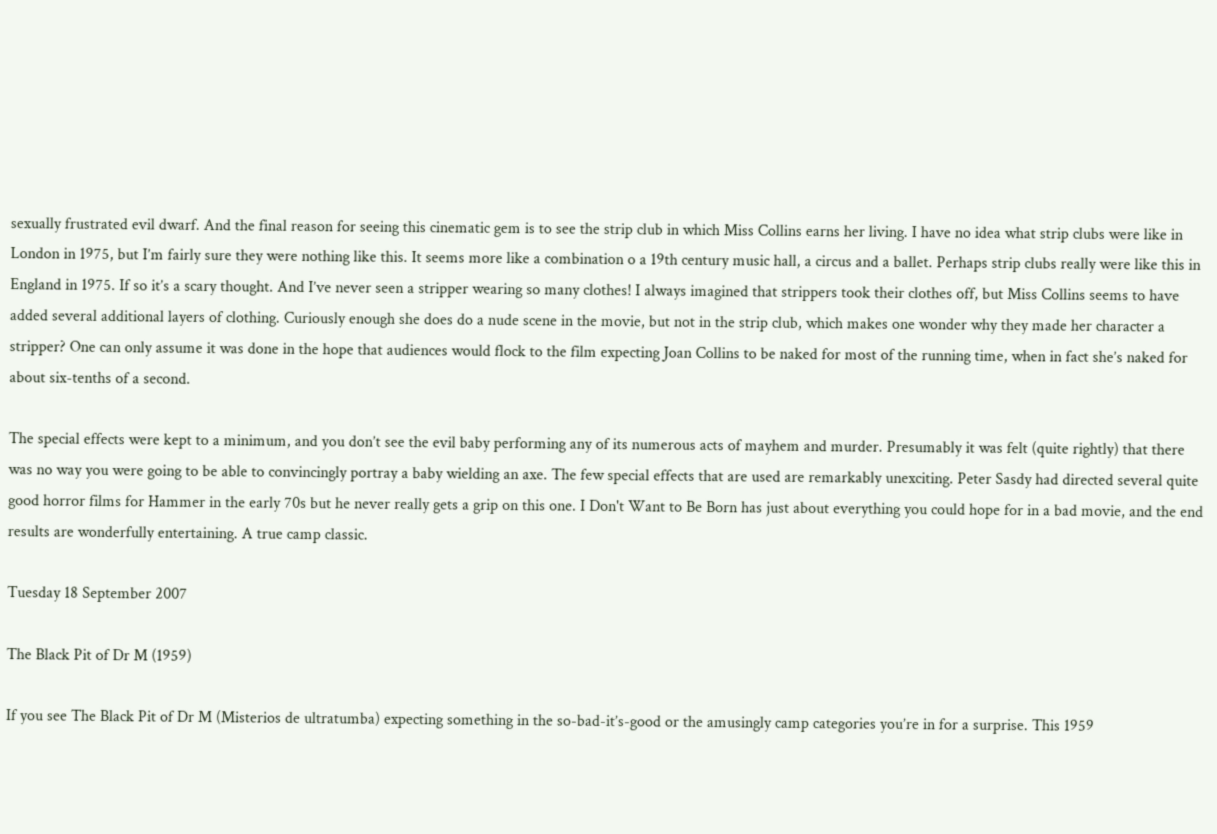sexually frustrated evil dwarf. And the final reason for seeing this cinematic gem is to see the strip club in which Miss Collins earns her living. I have no idea what strip clubs were like in London in 1975, but I’m fairly sure they were nothing like this. It seems more like a combination o a 19th century music hall, a circus and a ballet. Perhaps strip clubs really were like this in England in 1975. If so it’s a scary thought. And I’ve never seen a stripper wearing so many clothes! I always imagined that strippers took their clothes off, but Miss Collins seems to have added several additional layers of clothing. Curiously enough she does do a nude scene in the movie, but not in the strip club, which makes one wonder why they made her character a stripper? One can only assume it was done in the hope that audiences would flock to the film expecting Joan Collins to be naked for most of the running time, when in fact she’s naked for about six-tenths of a second.

The special effects were kept to a minimum, and you don’t see the evil baby performing any of its numerous acts of mayhem and murder. Presumably it was felt (quite rightly) that there was no way you were going to be able to convincingly portray a baby wielding an axe. The few special effects that are used are remarkably unexciting. Peter Sasdy had directed several quite good horror films for Hammer in the early 70s but he never really gets a grip on this one. I Don't Want to Be Born has just about everything you could hope for in a bad movie, and the end results are wonderfully entertaining. A true camp classic.

Tuesday 18 September 2007

The Black Pit of Dr M (1959)

If you see The Black Pit of Dr M (Misterios de ultratumba) expecting something in the so-bad-it’s-good or the amusingly camp categories you’re in for a surprise. This 1959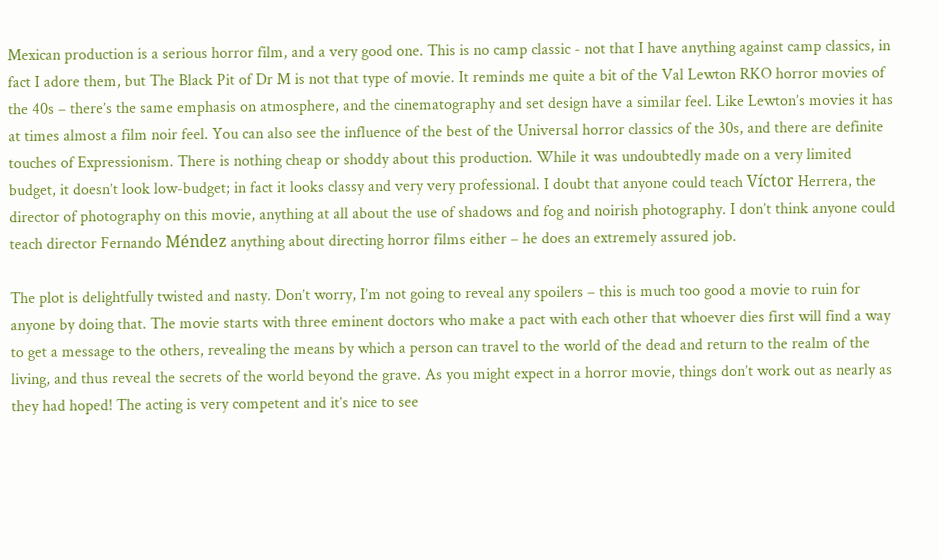Mexican production is a serious horror film, and a very good one. This is no camp classic - not that I have anything against camp classics, in fact I adore them, but The Black Pit of Dr M is not that type of movie. It reminds me quite a bit of the Val Lewton RKO horror movies of the 40s – there’s the same emphasis on atmosphere, and the cinematography and set design have a similar feel. Like Lewton’s movies it has at times almost a film noir feel. You can also see the influence of the best of the Universal horror classics of the 30s, and there are definite touches of Expressionism. There is nothing cheap or shoddy about this production. While it was undoubtedly made on a very limited budget, it doesn’t look low-budget; in fact it looks classy and very very professional. I doubt that anyone could teach Víctor Herrera, the director of photography on this movie, anything at all about the use of shadows and fog and noirish photography. I don’t think anyone could teach director Fernando Méndez anything about directing horror films either – he does an extremely assured job.

The plot is delightfully twisted and nasty. Don’t worry, I’m not going to reveal any spoilers – this is much too good a movie to ruin for anyone by doing that. The movie starts with three eminent doctors who make a pact with each other that whoever dies first will find a way to get a message to the others, revealing the means by which a person can travel to the world of the dead and return to the realm of the living, and thus reveal the secrets of the world beyond the grave. As you might expect in a horror movie, things don’t work out as nearly as they had hoped! The acting is very competent and it’s nice to see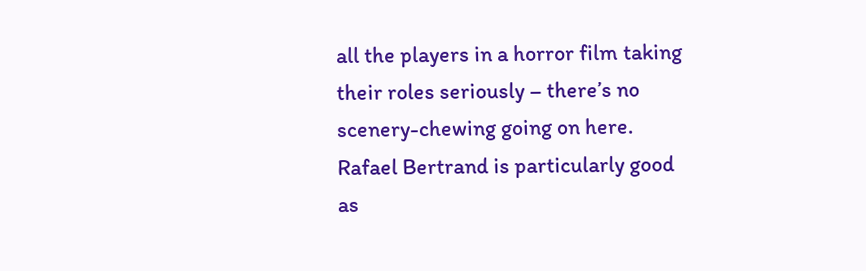all the players in a horror film taking their roles seriously – there’s no scenery-chewing going on here. Rafael Bertrand is particularly good as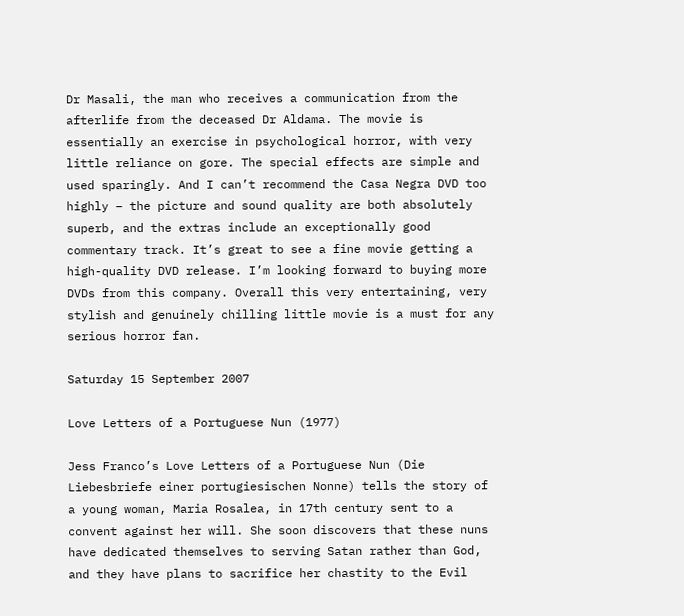Dr Masali, the man who receives a communication from the afterlife from the deceased Dr Aldama. The movie is essentially an exercise in psychological horror, with very little reliance on gore. The special effects are simple and used sparingly. And I can’t recommend the Casa Negra DVD too highly – the picture and sound quality are both absolutely superb, and the extras include an exceptionally good commentary track. It’s great to see a fine movie getting a high-quality DVD release. I’m looking forward to buying more DVDs from this company. Overall this very entertaining, very stylish and genuinely chilling little movie is a must for any serious horror fan.

Saturday 15 September 2007

Love Letters of a Portuguese Nun (1977)

Jess Franco’s Love Letters of a Portuguese Nun (Die Liebesbriefe einer portugiesischen Nonne) tells the story of a young woman, Maria Rosalea, in 17th century sent to a convent against her will. She soon discovers that these nuns have dedicated themselves to serving Satan rather than God, and they have plans to sacrifice her chastity to the Evil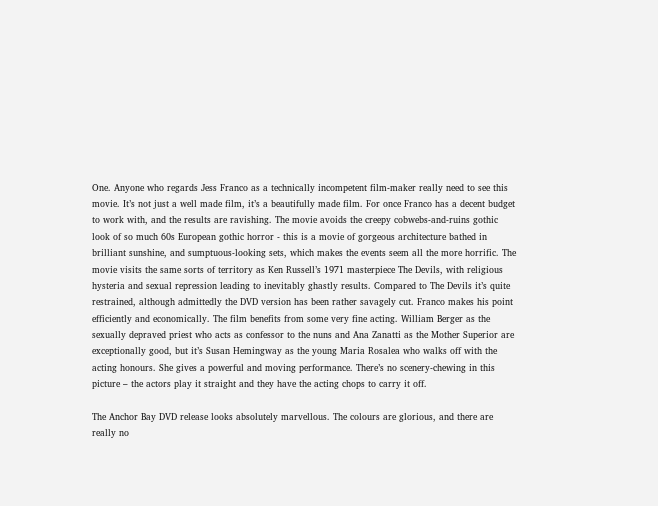One. Anyone who regards Jess Franco as a technically incompetent film-maker really need to see this movie. It’s not just a well made film, it’s a beautifully made film. For once Franco has a decent budget to work with, and the results are ravishing. The movie avoids the creepy cobwebs-and-ruins gothic look of so much 60s European gothic horror - this is a movie of gorgeous architecture bathed in brilliant sunshine, and sumptuous-looking sets, which makes the events seem all the more horrific. The movie visits the same sorts of territory as Ken Russell’s 1971 masterpiece The Devils, with religious hysteria and sexual repression leading to inevitably ghastly results. Compared to The Devils it’s quite restrained, although admittedly the DVD version has been rather savagely cut. Franco makes his point efficiently and economically. The film benefits from some very fine acting. William Berger as the sexually depraved priest who acts as confessor to the nuns and Ana Zanatti as the Mother Superior are exceptionally good, but it’s Susan Hemingway as the young Maria Rosalea who walks off with the acting honours. She gives a powerful and moving performance. There’s no scenery-chewing in this picture – the actors play it straight and they have the acting chops to carry it off.

The Anchor Bay DVD release looks absolutely marvellous. The colours are glorious, and there are really no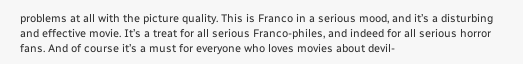problems at all with the picture quality. This is Franco in a serious mood, and it’s a disturbing and effective movie. It’s a treat for all serious Franco-philes, and indeed for all serious horror fans. And of course it’s a must for everyone who loves movies about devil-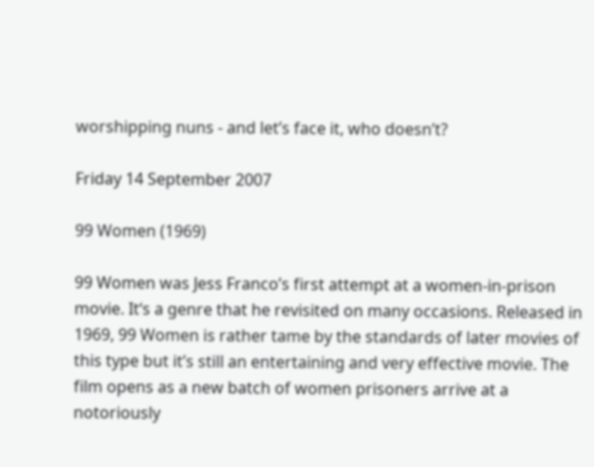worshipping nuns - and let’s face it, who doesn’t?

Friday 14 September 2007

99 Women (1969)

99 Women was Jess Franco’s first attempt at a women-in-prison movie. It‘s a genre that he revisited on many occasions. Released in 1969, 99 Women is rather tame by the standards of later movies of this type but it’s still an entertaining and very effective movie. The film opens as a new batch of women prisoners arrive at a notoriously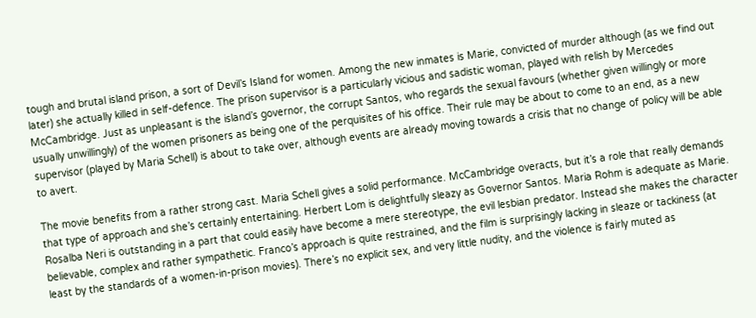tough and brutal island prison, a sort of Devil’s Island for women. Among the new inmates is Marie, convicted of murder although (as we find out later) she actually killed in self-defence. The prison supervisor is a particularly vicious and sadistic woman, played with relish by Mercedes McCambridge. Just as unpleasant is the island’s governor, the corrupt Santos, who regards the sexual favours (whether given willingly or more usually unwillingly) of the women prisoners as being one of the perquisites of his office. Their rule may be about to come to an end, as a new supervisor (played by Maria Schell) is about to take over, although events are already moving towards a crisis that no change of policy will be able to avert.

The movie benefits from a rather strong cast. Maria Schell gives a solid performance. McCambridge overacts, but it’s a role that really demands that type of approach and she’s certainly entertaining. Herbert Lom is delightfully sleazy as Governor Santos. Maria Rohm is adequate as Marie. Rosalba Neri is outstanding in a part that could easily have become a mere stereotype, the evil lesbian predator. Instead she makes the character believable, complex and rather sympathetic. Franco’s approach is quite restrained, and the film is surprisingly lacking in sleaze or tackiness (at least by the standards of a women-in-prison movies). There’s no explicit sex, and very little nudity, and the violence is fairly muted as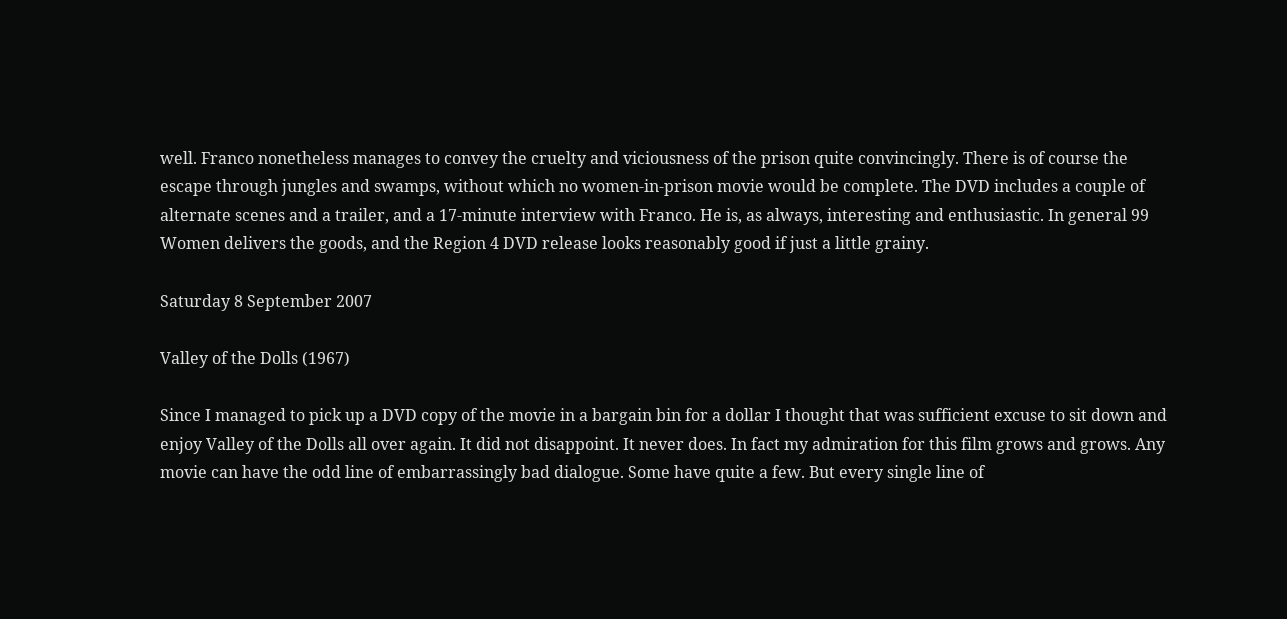well. Franco nonetheless manages to convey the cruelty and viciousness of the prison quite convincingly. There is of course the escape through jungles and swamps, without which no women-in-prison movie would be complete. The DVD includes a couple of alternate scenes and a trailer, and a 17-minute interview with Franco. He is, as always, interesting and enthusiastic. In general 99 Women delivers the goods, and the Region 4 DVD release looks reasonably good if just a little grainy.

Saturday 8 September 2007

Valley of the Dolls (1967)

Since I managed to pick up a DVD copy of the movie in a bargain bin for a dollar I thought that was sufficient excuse to sit down and enjoy Valley of the Dolls all over again. It did not disappoint. It never does. In fact my admiration for this film grows and grows. Any movie can have the odd line of embarrassingly bad dialogue. Some have quite a few. But every single line of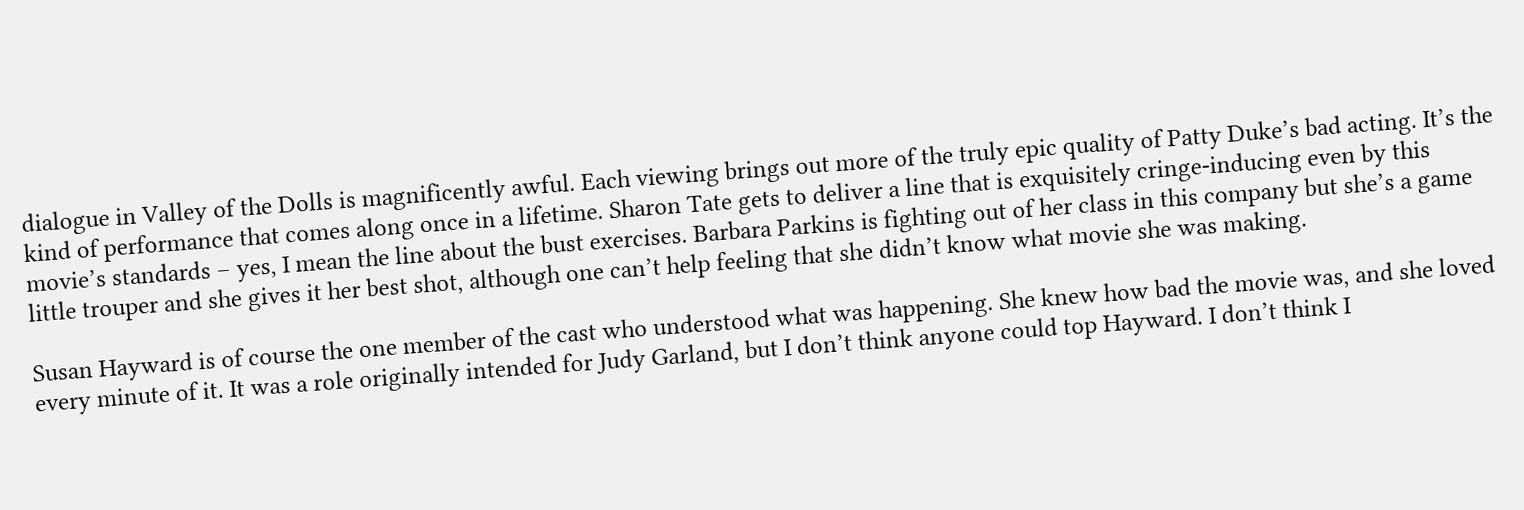dialogue in Valley of the Dolls is magnificently awful. Each viewing brings out more of the truly epic quality of Patty Duke’s bad acting. It’s the kind of performance that comes along once in a lifetime. Sharon Tate gets to deliver a line that is exquisitely cringe-inducing even by this movie’s standards – yes, I mean the line about the bust exercises. Barbara Parkins is fighting out of her class in this company but she’s a game little trouper and she gives it her best shot, although one can’t help feeling that she didn’t know what movie she was making.

Susan Hayward is of course the one member of the cast who understood what was happening. She knew how bad the movie was, and she loved every minute of it. It was a role originally intended for Judy Garland, but I don’t think anyone could top Hayward. I don’t think I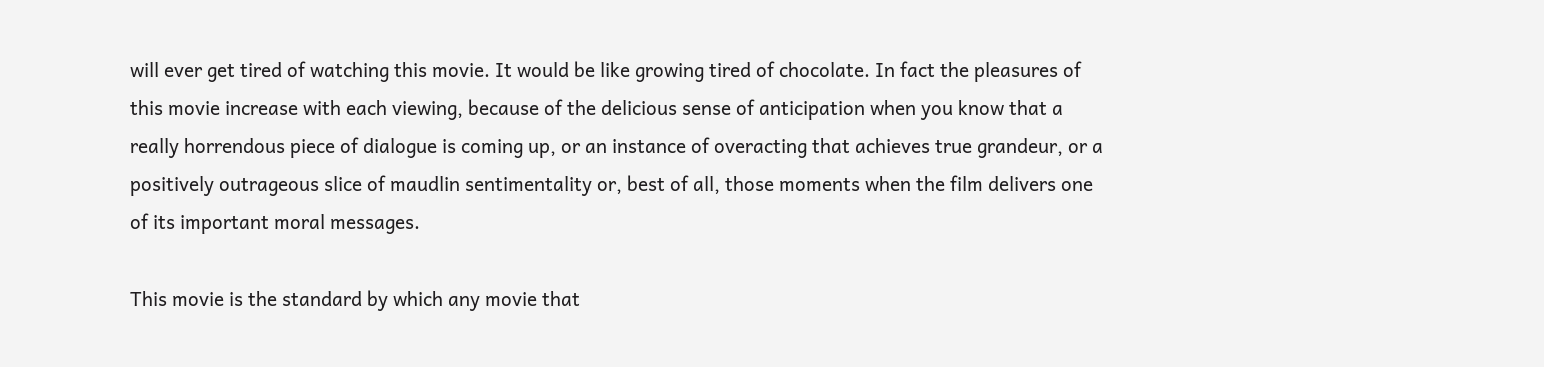will ever get tired of watching this movie. It would be like growing tired of chocolate. In fact the pleasures of this movie increase with each viewing, because of the delicious sense of anticipation when you know that a really horrendous piece of dialogue is coming up, or an instance of overacting that achieves true grandeur, or a positively outrageous slice of maudlin sentimentality or, best of all, those moments when the film delivers one of its important moral messages.

This movie is the standard by which any movie that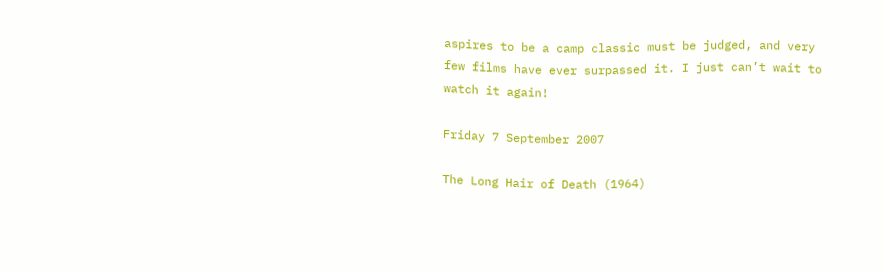aspires to be a camp classic must be judged, and very few films have ever surpassed it. I just can’t wait to watch it again!

Friday 7 September 2007

The Long Hair of Death (1964)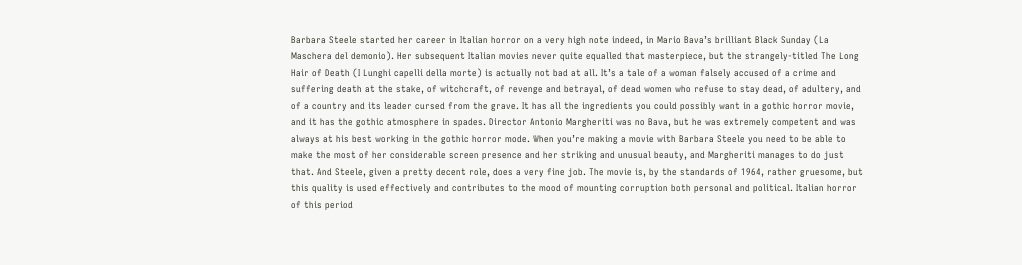Barbara Steele started her career in Italian horror on a very high note indeed, in Mario Bava’s brilliant Black Sunday (La Maschera del demonio). Her subsequent Italian movies never quite equalled that masterpiece, but the strangely-titled The Long Hair of Death (I Lunghi capelli della morte) is actually not bad at all. It’s a tale of a woman falsely accused of a crime and suffering death at the stake, of witchcraft, of revenge and betrayal, of dead women who refuse to stay dead, of adultery, and of a country and its leader cursed from the grave. It has all the ingredients you could possibly want in a gothic horror movie, and it has the gothic atmosphere in spades. Director Antonio Margheriti was no Bava, but he was extremely competent and was always at his best working in the gothic horror mode. When you’re making a movie with Barbara Steele you need to be able to make the most of her considerable screen presence and her striking and unusual beauty, and Margheriti manages to do just that. And Steele, given a pretty decent role, does a very fine job. The movie is, by the standards of 1964, rather gruesome, but this quality is used effectively and contributes to the mood of mounting corruption both personal and political. Italian horror of this period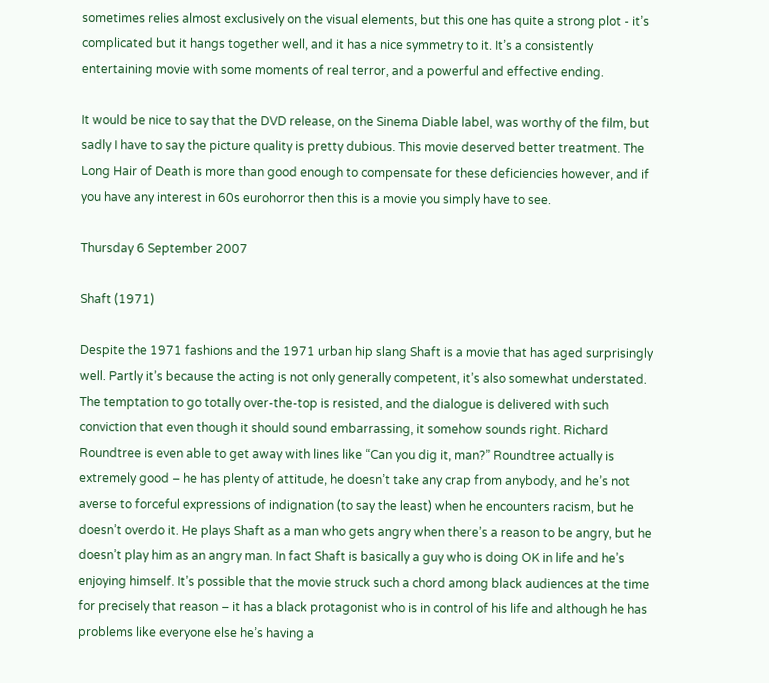sometimes relies almost exclusively on the visual elements, but this one has quite a strong plot - it’s complicated but it hangs together well, and it has a nice symmetry to it. It’s a consistently entertaining movie with some moments of real terror, and a powerful and effective ending.

It would be nice to say that the DVD release, on the Sinema Diable label, was worthy of the film, but sadly I have to say the picture quality is pretty dubious. This movie deserved better treatment. The Long Hair of Death is more than good enough to compensate for these deficiencies however, and if you have any interest in 60s eurohorror then this is a movie you simply have to see.

Thursday 6 September 2007

Shaft (1971)

Despite the 1971 fashions and the 1971 urban hip slang Shaft is a movie that has aged surprisingly well. Partly it’s because the acting is not only generally competent, it’s also somewhat understated. The temptation to go totally over-the-top is resisted, and the dialogue is delivered with such conviction that even though it should sound embarrassing, it somehow sounds right. Richard Roundtree is even able to get away with lines like “Can you dig it, man?” Roundtree actually is extremely good – he has plenty of attitude, he doesn’t take any crap from anybody, and he’s not averse to forceful expressions of indignation (to say the least) when he encounters racism, but he doesn’t overdo it. He plays Shaft as a man who gets angry when there’s a reason to be angry, but he doesn’t play him as an angry man. In fact Shaft is basically a guy who is doing OK in life and he’s enjoying himself. It’s possible that the movie struck such a chord among black audiences at the time for precisely that reason – it has a black protagonist who is in control of his life and although he has problems like everyone else he’s having a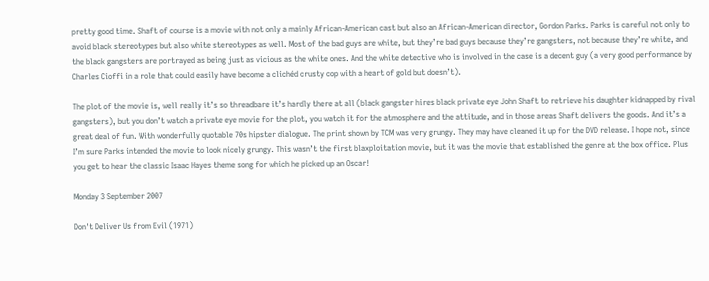pretty good time. Shaft of course is a movie with not only a mainly African-American cast but also an African-American director, Gordon Parks. Parks is careful not only to avoid black stereotypes but also white stereotypes as well. Most of the bad guys are white, but they’re bad guys because they’re gangsters, not because they’re white, and the black gangsters are portrayed as being just as vicious as the white ones. And the white detective who is involved in the case is a decent guy (a very good performance by Charles Cioffi in a role that could easily have become a clichéd crusty cop with a heart of gold but doesn’t).

The plot of the movie is, well really it’s so threadbare it’s hardly there at all (black gangster hires black private eye John Shaft to retrieve his daughter kidnapped by rival gangsters), but you don’t watch a private eye movie for the plot, you watch it for the atmosphere and the attitude, and in those areas Shaft delivers the goods. And it’s a great deal of fun. With wonderfully quotable 70s hipster dialogue. The print shown by TCM was very grungy. They may have cleaned it up for the DVD release. I hope not, since I’m sure Parks intended the movie to look nicely grungy. This wasn’t the first blaxploitation movie, but it was the movie that established the genre at the box office. Plus you get to hear the classic Isaac Hayes theme song for which he picked up an Oscar!

Monday 3 September 2007

Don't Deliver Us from Evil (1971)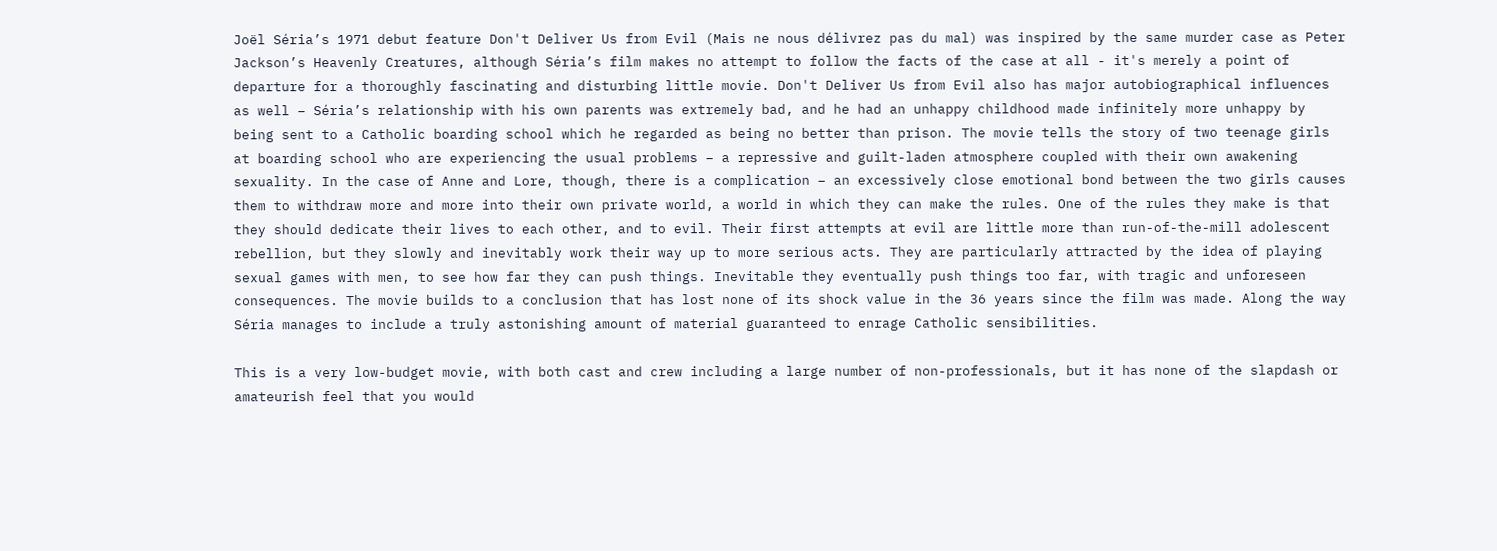Joël Séria’s 1971 debut feature Don't Deliver Us from Evil (Mais ne nous délivrez pas du mal) was inspired by the same murder case as Peter Jackson’s Heavenly Creatures, although Séria’s film makes no attempt to follow the facts of the case at all - it's merely a point of departure for a thoroughly fascinating and disturbing little movie. Don't Deliver Us from Evil also has major autobiographical influences as well – Séria’s relationship with his own parents was extremely bad, and he had an unhappy childhood made infinitely more unhappy by being sent to a Catholic boarding school which he regarded as being no better than prison. The movie tells the story of two teenage girls at boarding school who are experiencing the usual problems – a repressive and guilt-laden atmosphere coupled with their own awakening sexuality. In the case of Anne and Lore, though, there is a complication – an excessively close emotional bond between the two girls causes them to withdraw more and more into their own private world, a world in which they can make the rules. One of the rules they make is that they should dedicate their lives to each other, and to evil. Their first attempts at evil are little more than run-of-the-mill adolescent rebellion, but they slowly and inevitably work their way up to more serious acts. They are particularly attracted by the idea of playing sexual games with men, to see how far they can push things. Inevitable they eventually push things too far, with tragic and unforeseen consequences. The movie builds to a conclusion that has lost none of its shock value in the 36 years since the film was made. Along the way Séria manages to include a truly astonishing amount of material guaranteed to enrage Catholic sensibilities.

This is a very low-budget movie, with both cast and crew including a large number of non-professionals, but it has none of the slapdash or amateurish feel that you would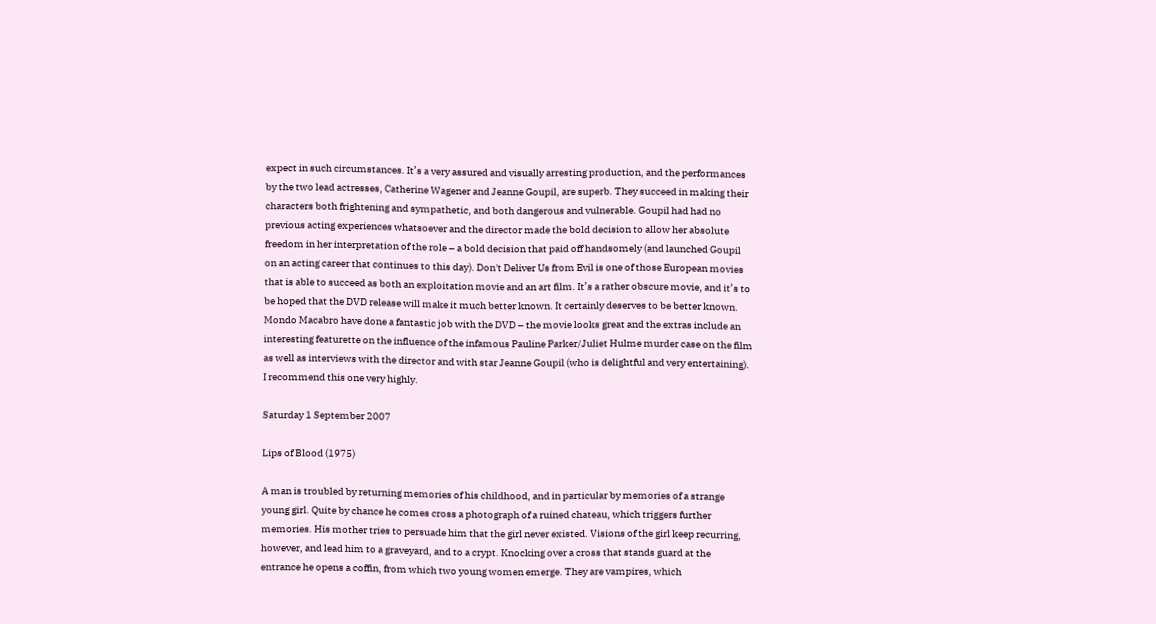expect in such circumstances. It’s a very assured and visually arresting production, and the performances by the two lead actresses, Catherine Wagener and Jeanne Goupil, are superb. They succeed in making their characters both frightening and sympathetic, and both dangerous and vulnerable. Goupil had had no previous acting experiences whatsoever and the director made the bold decision to allow her absolute freedom in her interpretation of the role – a bold decision that paid off handsomely (and launched Goupil on an acting career that continues to this day). Don't Deliver Us from Evil is one of those European movies that is able to succeed as both an exploitation movie and an art film. It’s a rather obscure movie, and it’s to be hoped that the DVD release will make it much better known. It certainly deserves to be better known. Mondo Macabro have done a fantastic job with the DVD – the movie looks great and the extras include an interesting featurette on the influence of the infamous Pauline Parker/Juliet Hulme murder case on the film as well as interviews with the director and with star Jeanne Goupil (who is delightful and very entertaining). I recommend this one very highly.

Saturday 1 September 2007

Lips of Blood (1975)

A man is troubled by returning memories of his childhood, and in particular by memories of a strange young girl. Quite by chance he comes cross a photograph of a ruined chateau, which triggers further memories. His mother tries to persuade him that the girl never existed. Visions of the girl keep recurring, however, and lead him to a graveyard, and to a crypt. Knocking over a cross that stands guard at the entrance he opens a coffin, from which two young women emerge. They are vampires, which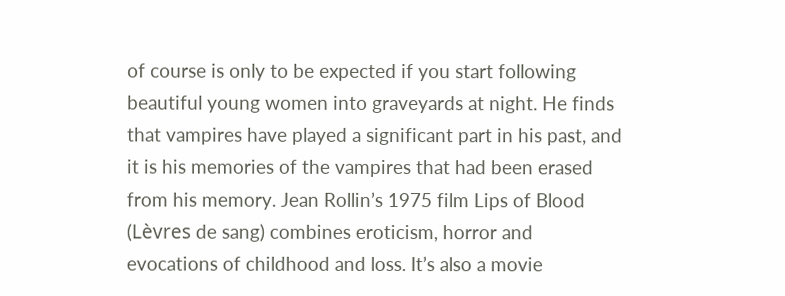of course is only to be expected if you start following beautiful young women into graveyards at night. He finds that vampires have played a significant part in his past, and it is his memories of the vampires that had been erased from his memory. Jean Rollin’s 1975 film Lips of Blood (Lèvres de sang) combines eroticism, horror and evocations of childhood and loss. It’s also a movie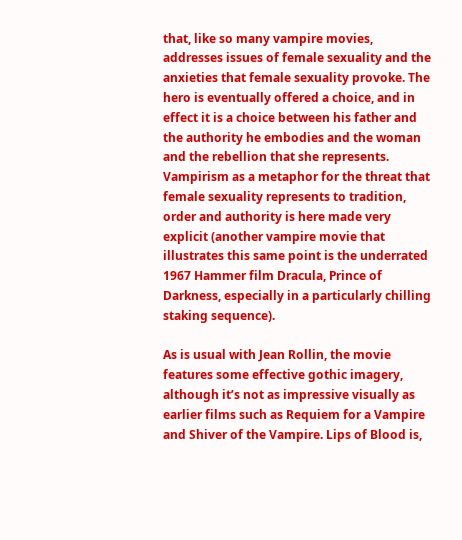that, like so many vampire movies, addresses issues of female sexuality and the anxieties that female sexuality provoke. The hero is eventually offered a choice, and in effect it is a choice between his father and the authority he embodies and the woman and the rebellion that she represents. Vampirism as a metaphor for the threat that female sexuality represents to tradition, order and authority is here made very explicit (another vampire movie that illustrates this same point is the underrated 1967 Hammer film Dracula, Prince of Darkness, especially in a particularly chilling staking sequence).

As is usual with Jean Rollin, the movie features some effective gothic imagery, although it’s not as impressive visually as earlier films such as Requiem for a Vampire and Shiver of the Vampire. Lips of Blood is,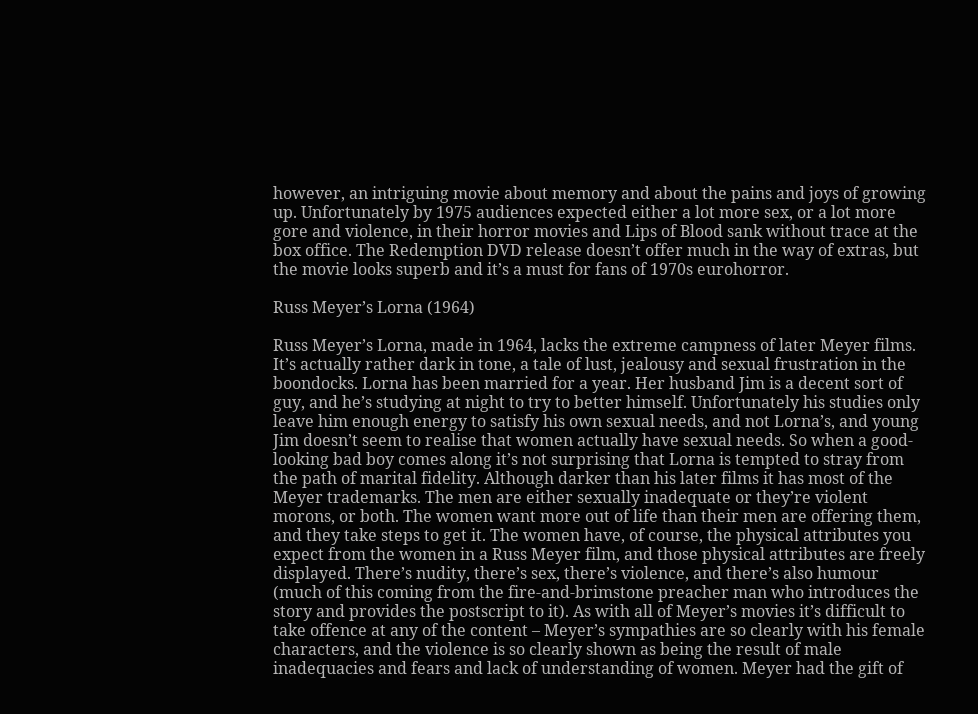however, an intriguing movie about memory and about the pains and joys of growing up. Unfortunately by 1975 audiences expected either a lot more sex, or a lot more gore and violence, in their horror movies and Lips of Blood sank without trace at the box office. The Redemption DVD release doesn’t offer much in the way of extras, but the movie looks superb and it’s a must for fans of 1970s eurohorror.

Russ Meyer’s Lorna (1964)

Russ Meyer’s Lorna, made in 1964, lacks the extreme campness of later Meyer films. It’s actually rather dark in tone, a tale of lust, jealousy and sexual frustration in the boondocks. Lorna has been married for a year. Her husband Jim is a decent sort of guy, and he’s studying at night to try to better himself. Unfortunately his studies only leave him enough energy to satisfy his own sexual needs, and not Lorna’s, and young Jim doesn’t seem to realise that women actually have sexual needs. So when a good-looking bad boy comes along it’s not surprising that Lorna is tempted to stray from the path of marital fidelity. Although darker than his later films it has most of the Meyer trademarks. The men are either sexually inadequate or they’re violent morons, or both. The women want more out of life than their men are offering them, and they take steps to get it. The women have, of course, the physical attributes you expect from the women in a Russ Meyer film, and those physical attributes are freely displayed. There’s nudity, there’s sex, there’s violence, and there’s also humour (much of this coming from the fire-and-brimstone preacher man who introduces the story and provides the postscript to it). As with all of Meyer’s movies it’s difficult to take offence at any of the content – Meyer’s sympathies are so clearly with his female characters, and the violence is so clearly shown as being the result of male inadequacies and fears and lack of understanding of women. Meyer had the gift of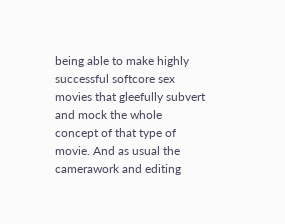being able to make highly successful softcore sex movies that gleefully subvert and mock the whole concept of that type of movie. And as usual the camerawork and editing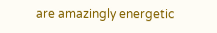are amazingly energetic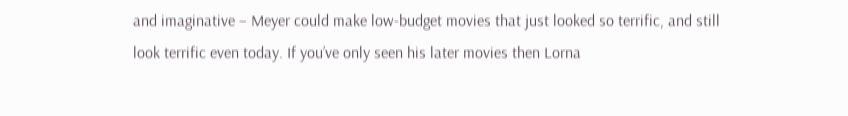and imaginative – Meyer could make low-budget movies that just looked so terrific, and still look terrific even today. If you’ve only seen his later movies then Lorna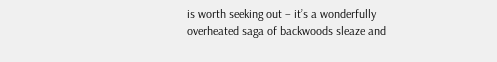is worth seeking out – it’s a wonderfully overheated saga of backwoods sleaze and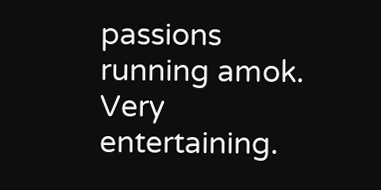passions running amok. Very entertaining.